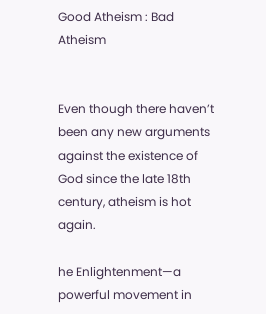Good Atheism : Bad Atheism


Even though there haven’t been any new arguments against the existence of God since the late 18th century, atheism is hot again.

he Enlightenment—a powerful movement in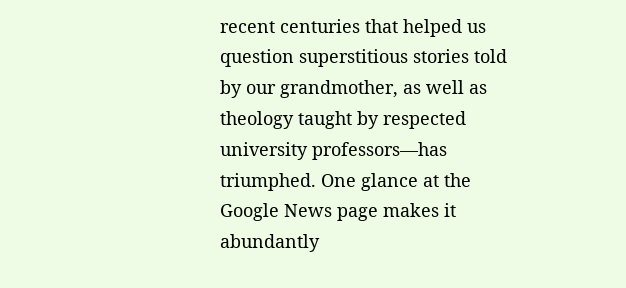recent centuries that helped us question superstitious stories told by our grandmother, as well as theology taught by respected university professors—has triumphed. One glance at the Google News page makes it abundantly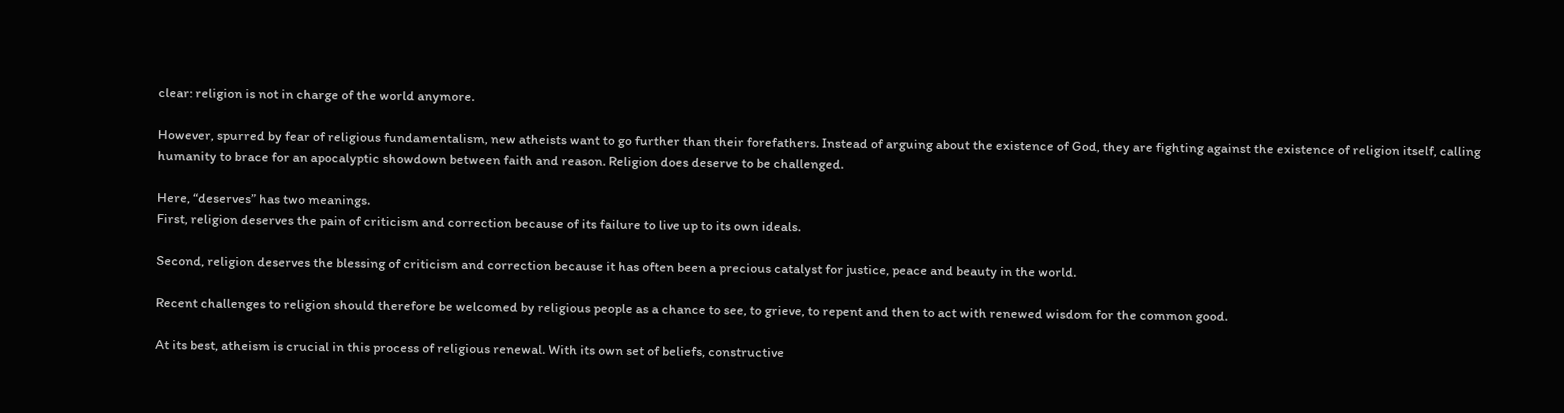clear: religion is not in charge of the world anymore.

However, spurred by fear of religious fundamentalism, new atheists want to go further than their forefathers. Instead of arguing about the existence of God, they are fighting against the existence of religion itself, calling humanity to brace for an apocalyptic showdown between faith and reason. Religion does deserve to be challenged.

Here, “deserves” has two meanings.
First, religion deserves the pain of criticism and correction because of its failure to live up to its own ideals.

Second, religion deserves the blessing of criticism and correction because it has often been a precious catalyst for justice, peace and beauty in the world.

Recent challenges to religion should therefore be welcomed by religious people as a chance to see, to grieve, to repent and then to act with renewed wisdom for the common good.

At its best, atheism is crucial in this process of religious renewal. With its own set of beliefs, constructive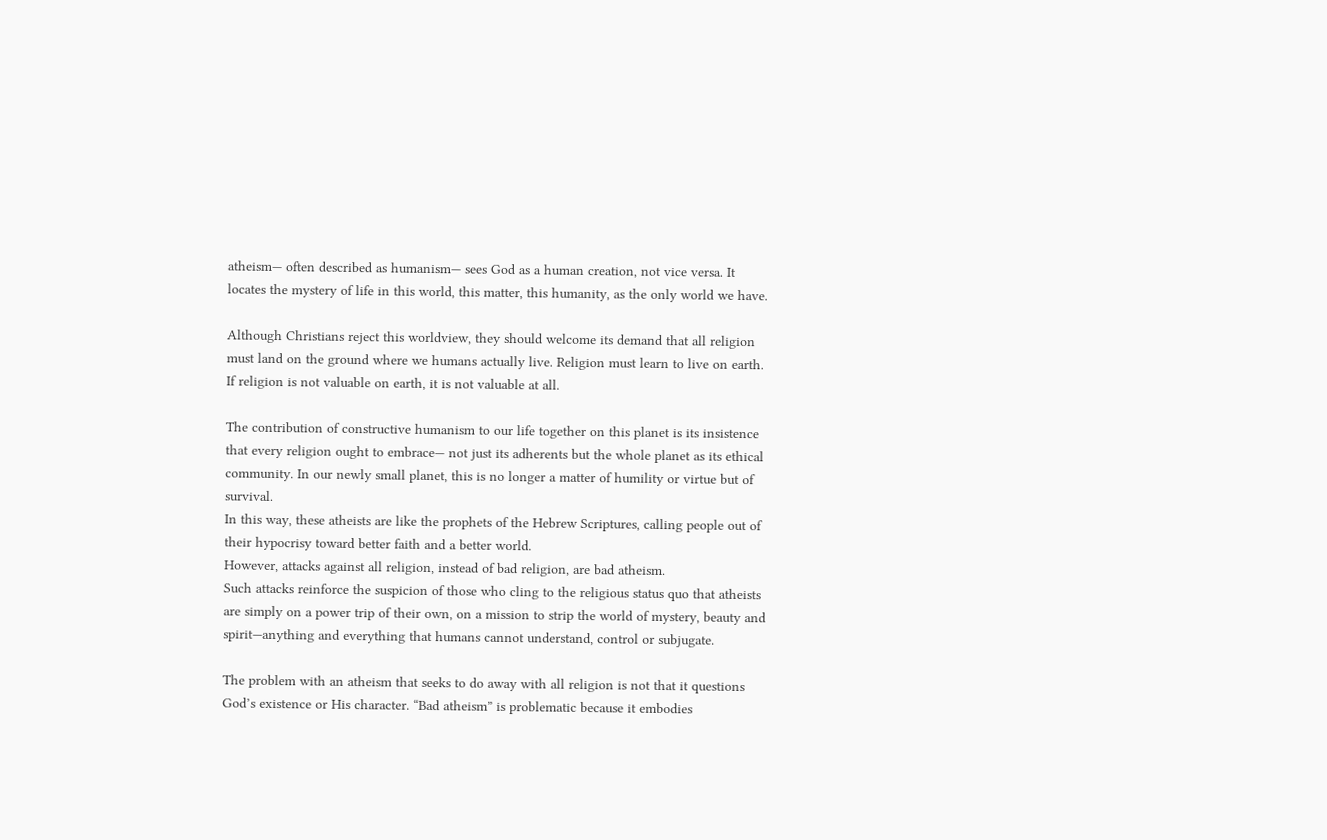atheism— often described as humanism— sees God as a human creation, not vice versa. It locates the mystery of life in this world, this matter, this humanity, as the only world we have.

Although Christians reject this worldview, they should welcome its demand that all religion must land on the ground where we humans actually live. Religion must learn to live on earth. If religion is not valuable on earth, it is not valuable at all.

The contribution of constructive humanism to our life together on this planet is its insistence that every religion ought to embrace— not just its adherents but the whole planet as its ethical community. In our newly small planet, this is no longer a matter of humility or virtue but of survival.
In this way, these atheists are like the prophets of the Hebrew Scriptures, calling people out of their hypocrisy toward better faith and a better world.
However, attacks against all religion, instead of bad religion, are bad atheism.
Such attacks reinforce the suspicion of those who cling to the religious status quo that atheists are simply on a power trip of their own, on a mission to strip the world of mystery, beauty and spirit—anything and everything that humans cannot understand, control or subjugate.

The problem with an atheism that seeks to do away with all religion is not that it questions God’s existence or His character. “Bad atheism” is problematic because it embodies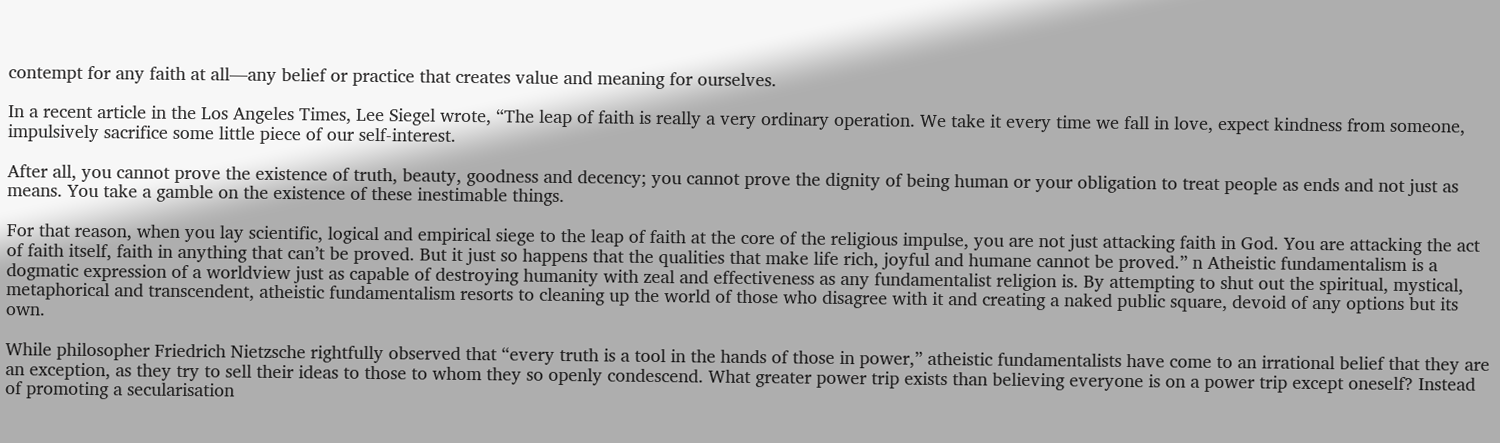contempt for any faith at all—any belief or practice that creates value and meaning for ourselves.

In a recent article in the Los Angeles Times, Lee Siegel wrote, “The leap of faith is really a very ordinary operation. We take it every time we fall in love, expect kindness from someone, impulsively sacrifice some little piece of our self-interest.

After all, you cannot prove the existence of truth, beauty, goodness and decency; you cannot prove the dignity of being human or your obligation to treat people as ends and not just as means. You take a gamble on the existence of these inestimable things.

For that reason, when you lay scientific, logical and empirical siege to the leap of faith at the core of the religious impulse, you are not just attacking faith in God. You are attacking the act of faith itself, faith in anything that can’t be proved. But it just so happens that the qualities that make life rich, joyful and humane cannot be proved.” n Atheistic fundamentalism is a dogmatic expression of a worldview just as capable of destroying humanity with zeal and effectiveness as any fundamentalist religion is. By attempting to shut out the spiritual, mystical, metaphorical and transcendent, atheistic fundamentalism resorts to cleaning up the world of those who disagree with it and creating a naked public square, devoid of any options but its own.

While philosopher Friedrich Nietzsche rightfully observed that “every truth is a tool in the hands of those in power,” atheistic fundamentalists have come to an irrational belief that they are an exception, as they try to sell their ideas to those to whom they so openly condescend. What greater power trip exists than believing everyone is on a power trip except oneself? Instead of promoting a secularisation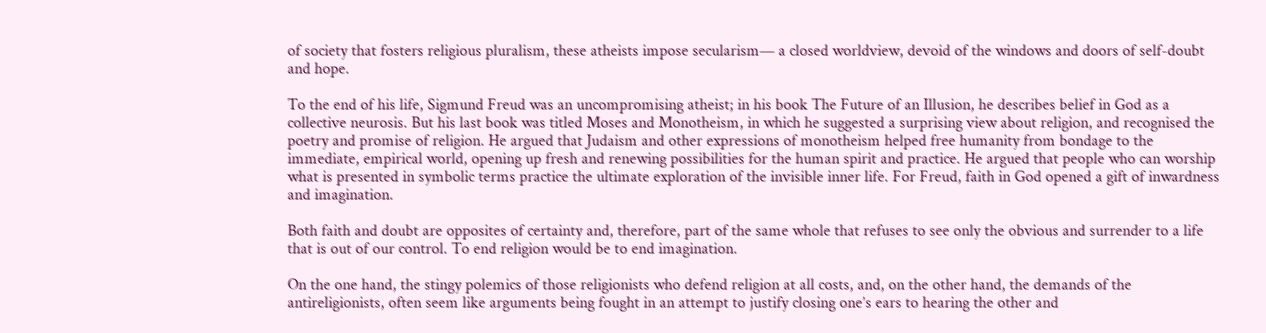of society that fosters religious pluralism, these atheists impose secularism— a closed worldview, devoid of the windows and doors of self-doubt and hope.

To the end of his life, Sigmund Freud was an uncompromising atheist; in his book The Future of an Illusion, he describes belief in God as a collective neurosis. But his last book was titled Moses and Monotheism, in which he suggested a surprising view about religion, and recognised the poetry and promise of religion. He argued that Judaism and other expressions of monotheism helped free humanity from bondage to the immediate, empirical world, opening up fresh and renewing possibilities for the human spirit and practice. He argued that people who can worship what is presented in symbolic terms practice the ultimate exploration of the invisible inner life. For Freud, faith in God opened a gift of inwardness and imagination.

Both faith and doubt are opposites of certainty and, therefore, part of the same whole that refuses to see only the obvious and surrender to a life that is out of our control. To end religion would be to end imagination.

On the one hand, the stingy polemics of those religionists who defend religion at all costs, and, on the other hand, the demands of the antireligionists, often seem like arguments being fought in an attempt to justify closing one’s ears to hearing the other and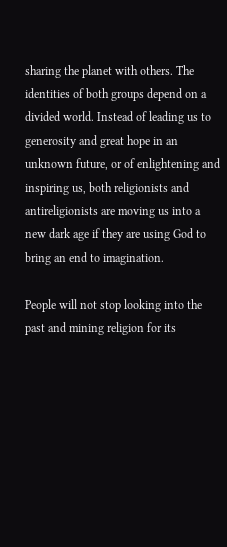sharing the planet with others. The identities of both groups depend on a divided world. Instead of leading us to generosity and great hope in an unknown future, or of enlightening and inspiring us, both religionists and antireligionists are moving us into a new dark age if they are using God to bring an end to imagination.

People will not stop looking into the past and mining religion for its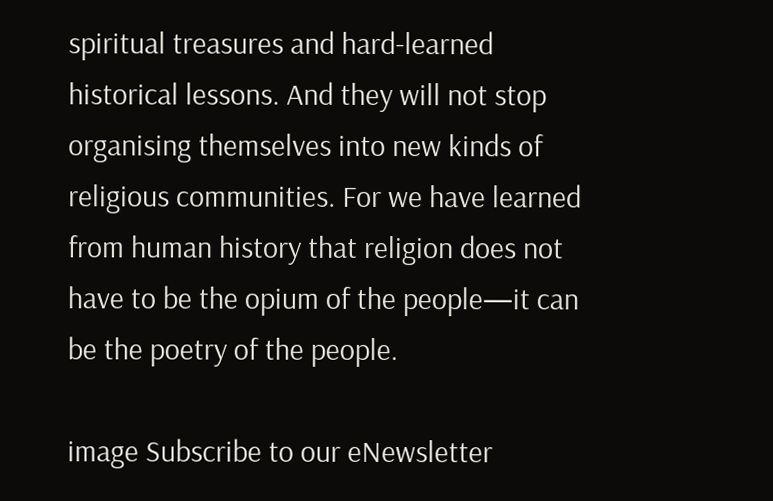spiritual treasures and hard-learned historical lessons. And they will not stop organising themselves into new kinds of religious communities. For we have learned from human history that religion does not have to be the opium of the people—it can be the poetry of the people.

image Subscribe to our eNewsletter